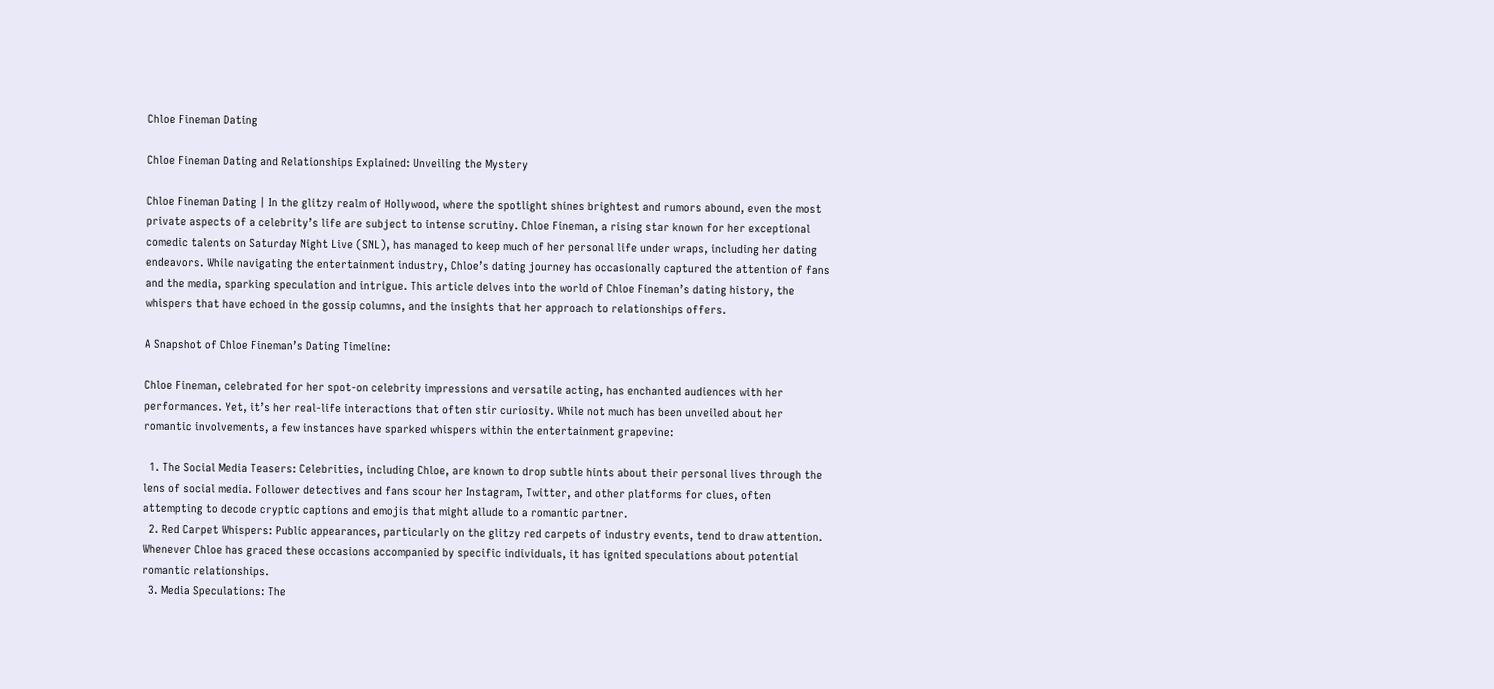Chloe Fineman Dating

Chloe Fineman Dating and Relationships Explained: Unveiling the Mystery

Chloe Fineman Dating | In the glitzy realm of Hollywood, where the spotlight shines brightest and rumors abound, even the most private aspects of a celebrity’s life are subject to intense scrutiny. Chloe Fineman, a rising star known for her exceptional comedic talents on Saturday Night Live (SNL), has managed to keep much of her personal life under wraps, including her dating endeavors. While navigating the entertainment industry, Chloe’s dating journey has occasionally captured the attention of fans and the media, sparking speculation and intrigue. This article delves into the world of Chloe Fineman’s dating history, the whispers that have echoed in the gossip columns, and the insights that her approach to relationships offers.

A Snapshot of Chloe Fineman’s Dating Timeline:

Chloe Fineman, celebrated for her spot-on celebrity impressions and versatile acting, has enchanted audiences with her performances. Yet, it’s her real-life interactions that often stir curiosity. While not much has been unveiled about her romantic involvements, a few instances have sparked whispers within the entertainment grapevine:

  1. The Social Media Teasers: Celebrities, including Chloe, are known to drop subtle hints about their personal lives through the lens of social media. Follower detectives and fans scour her Instagram, Twitter, and other platforms for clues, often attempting to decode cryptic captions and emojis that might allude to a romantic partner.
  2. Red Carpet Whispers: Public appearances, particularly on the glitzy red carpets of industry events, tend to draw attention. Whenever Chloe has graced these occasions accompanied by specific individuals, it has ignited speculations about potential romantic relationships.
  3. Media Speculations: The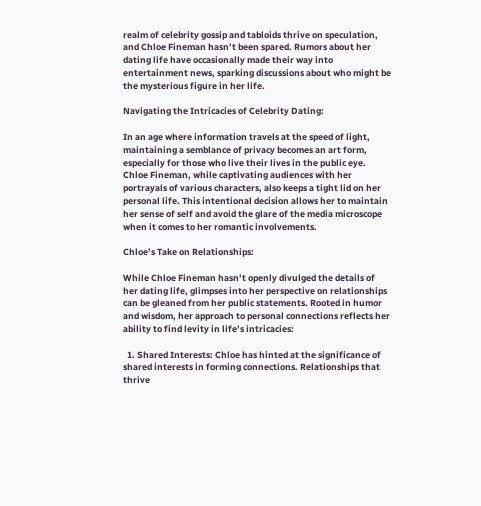realm of celebrity gossip and tabloids thrive on speculation, and Chloe Fineman hasn’t been spared. Rumors about her dating life have occasionally made their way into entertainment news, sparking discussions about who might be the mysterious figure in her life.

Navigating the Intricacies of Celebrity Dating:

In an age where information travels at the speed of light, maintaining a semblance of privacy becomes an art form, especially for those who live their lives in the public eye. Chloe Fineman, while captivating audiences with her portrayals of various characters, also keeps a tight lid on her personal life. This intentional decision allows her to maintain her sense of self and avoid the glare of the media microscope when it comes to her romantic involvements.

Chloe’s Take on Relationships:

While Chloe Fineman hasn’t openly divulged the details of her dating life, glimpses into her perspective on relationships can be gleaned from her public statements. Rooted in humor and wisdom, her approach to personal connections reflects her ability to find levity in life’s intricacies:

  1. Shared Interests: Chloe has hinted at the significance of shared interests in forming connections. Relationships that thrive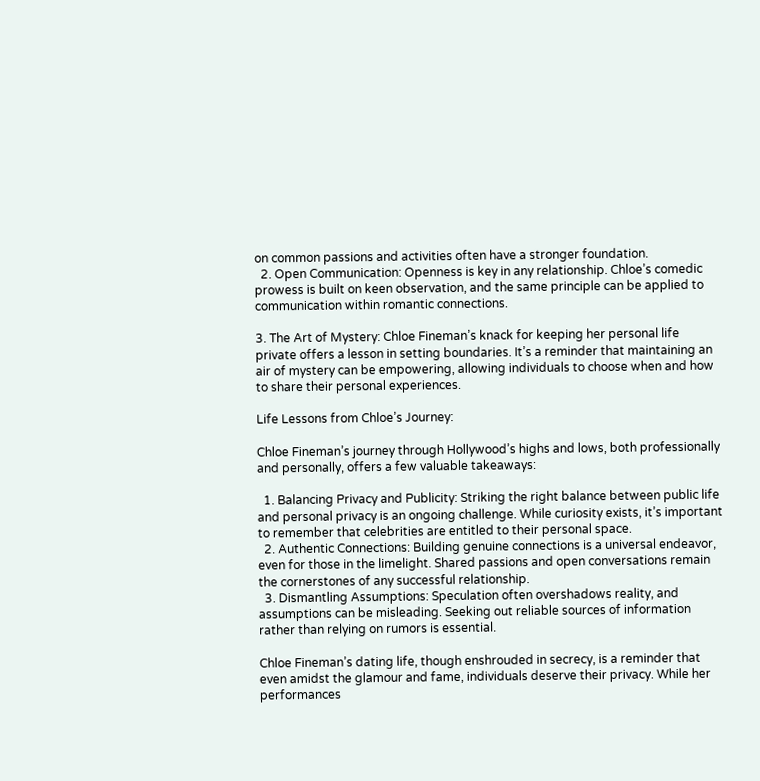on common passions and activities often have a stronger foundation.
  2. Open Communication: Openness is key in any relationship. Chloe’s comedic prowess is built on keen observation, and the same principle can be applied to communication within romantic connections.

3. The Art of Mystery: Chloe Fineman’s knack for keeping her personal life private offers a lesson in setting boundaries. It’s a reminder that maintaining an air of mystery can be empowering, allowing individuals to choose when and how to share their personal experiences.

Life Lessons from Chloe’s Journey:

Chloe Fineman’s journey through Hollywood’s highs and lows, both professionally and personally, offers a few valuable takeaways:

  1. Balancing Privacy and Publicity: Striking the right balance between public life and personal privacy is an ongoing challenge. While curiosity exists, it’s important to remember that celebrities are entitled to their personal space.
  2. Authentic Connections: Building genuine connections is a universal endeavor, even for those in the limelight. Shared passions and open conversations remain the cornerstones of any successful relationship.
  3. Dismantling Assumptions: Speculation often overshadows reality, and assumptions can be misleading. Seeking out reliable sources of information rather than relying on rumors is essential.

Chloe Fineman’s dating life, though enshrouded in secrecy, is a reminder that even amidst the glamour and fame, individuals deserve their privacy. While her performances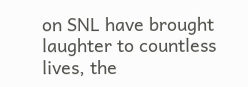on SNL have brought laughter to countless lives, the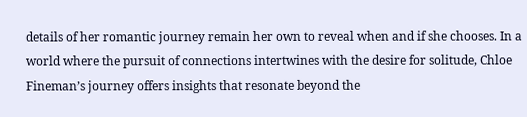details of her romantic journey remain her own to reveal when and if she chooses. In a world where the pursuit of connections intertwines with the desire for solitude, Chloe Fineman’s journey offers insights that resonate beyond the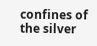confines of the silver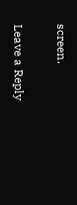screen.

Leave a Reply